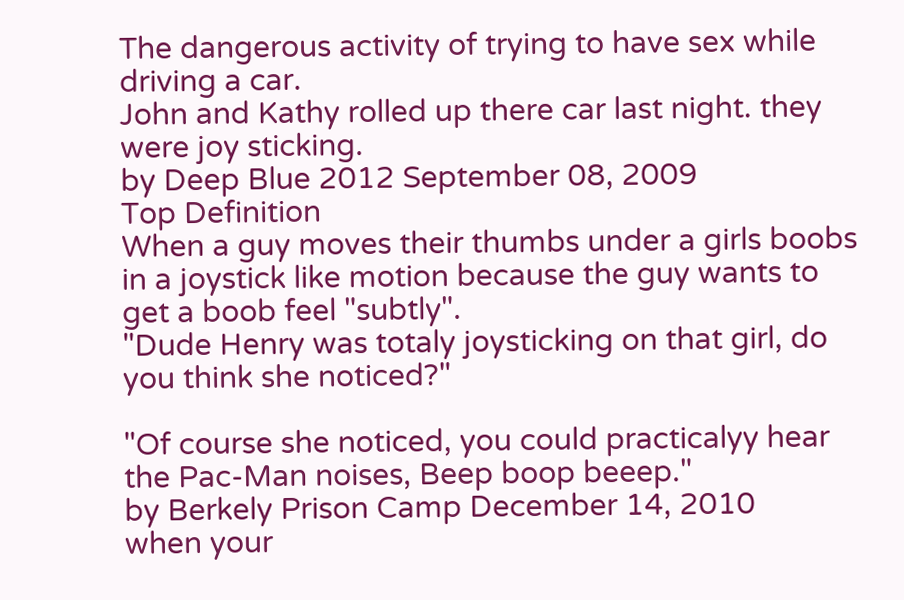The dangerous activity of trying to have sex while driving a car.
John and Kathy rolled up there car last night. they were joy sticking.
by Deep Blue 2012 September 08, 2009
Top Definition
When a guy moves their thumbs under a girls boobs in a joystick like motion because the guy wants to get a boob feel "subtly".
"Dude Henry was totaly joysticking on that girl, do you think she noticed?"

"Of course she noticed, you could practicalyy hear the Pac-Man noises, Beep boop beeep."
by Berkely Prison Camp December 14, 2010
when your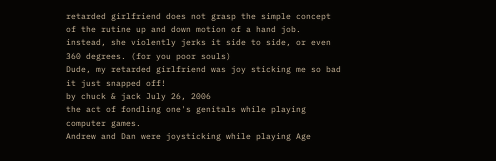retarded girlfriend does not grasp the simple concept of the rutine up and down motion of a hand job. instead, she violently jerks it side to side, or even 360 degrees. (for you poor souls)
Dude, my retarded girlfriend was joy sticking me so bad it just snapped off!
by chuck & jack July 26, 2006
the act of fondling one's genitals while playing computer games.
Andrew and Dan were joysticking while playing Age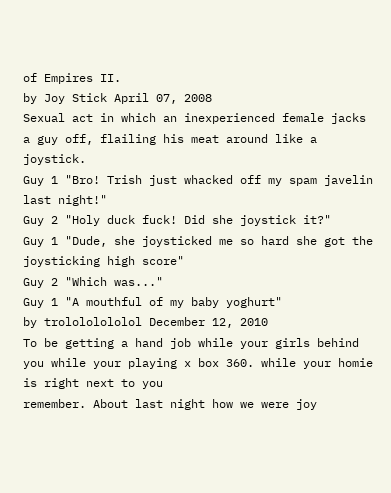of Empires II.
by Joy Stick April 07, 2008
Sexual act in which an inexperienced female jacks a guy off, flailing his meat around like a joystick.
Guy 1 "Bro! Trish just whacked off my spam javelin last night!"
Guy 2 "Holy duck fuck! Did she joystick it?"
Guy 1 "Dude, she joysticked me so hard she got the joysticking high score"
Guy 2 "Which was..."
Guy 1 "A mouthful of my baby yoghurt"
by trolololololol December 12, 2010
To be getting a hand job while your girls behind you while your playing x box 360. while your homie is right next to you
remember. About last night how we were joy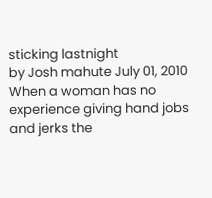sticking lastnight
by Josh mahute July 01, 2010
When a woman has no experience giving hand jobs and jerks the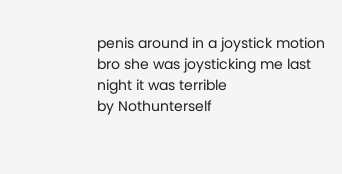penis around in a joystick motion
bro she was joysticking me last night it was terrible
by Nothunterself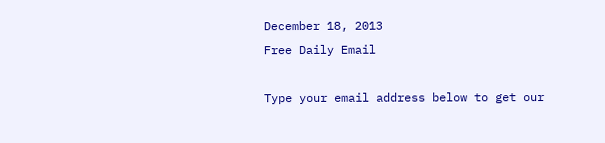December 18, 2013
Free Daily Email

Type your email address below to get our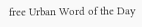free Urban Word of the Day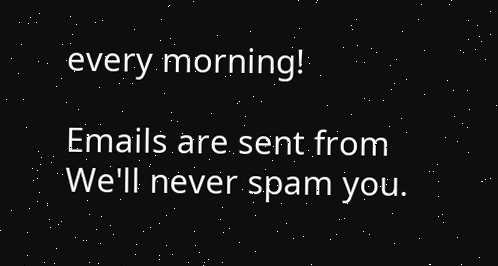every morning!

Emails are sent from We'll never spam you.